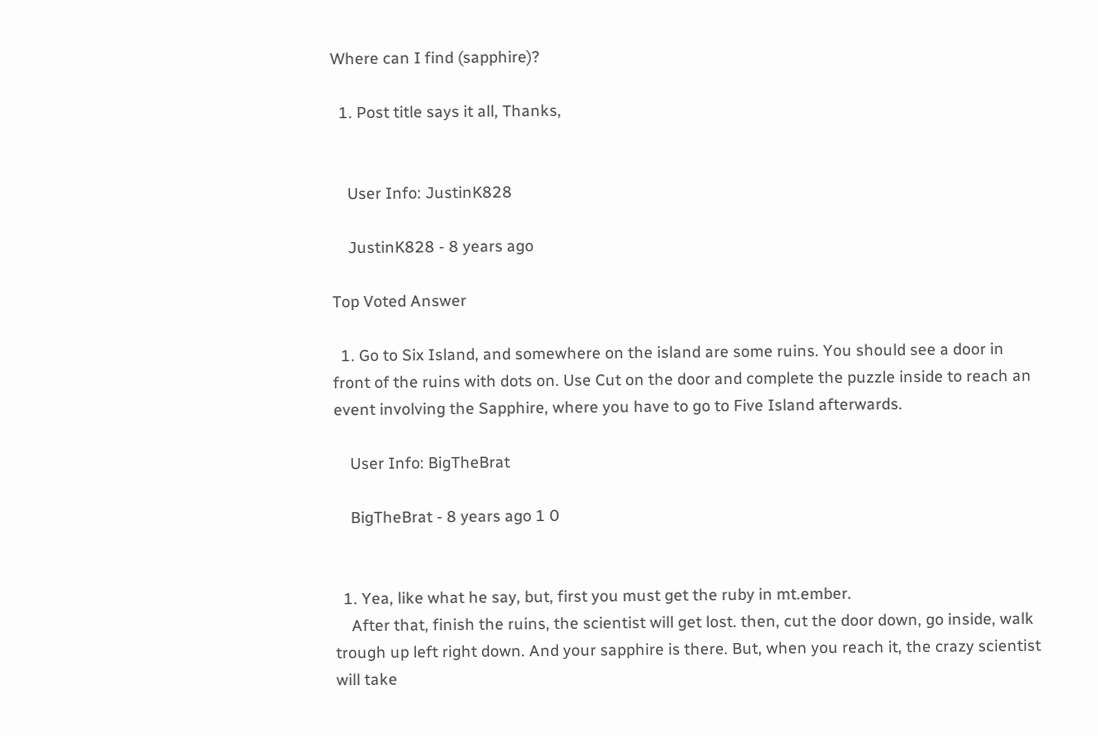Where can I find (sapphire)?

  1. Post title says it all, Thanks,


    User Info: JustinK828

    JustinK828 - 8 years ago

Top Voted Answer

  1. Go to Six Island, and somewhere on the island are some ruins. You should see a door in front of the ruins with dots on. Use Cut on the door and complete the puzzle inside to reach an event involving the Sapphire, where you have to go to Five Island afterwards.

    User Info: BigTheBrat

    BigTheBrat - 8 years ago 1 0


  1. Yea, like what he say, but, first you must get the ruby in mt.ember.
    After that, finish the ruins, the scientist will get lost. then, cut the door down, go inside, walk trough up left right down. And your sapphire is there. But, when you reach it, the crazy scientist will take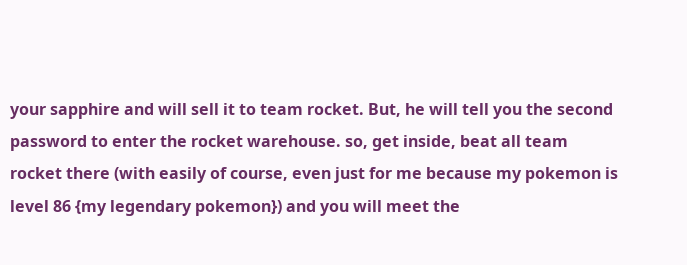your sapphire and will sell it to team rocket. But, he will tell you the second password to enter the rocket warehouse. so, get inside, beat all team rocket there (with easily of course, even just for me because my pokemon is level 86 {my legendary pokemon}) and you will meet the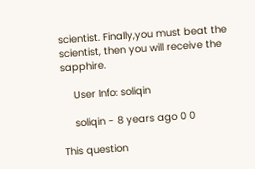scientist. Finally,you must beat the scientist, then you will receive the sapphire.

    User Info: soliqin

    soliqin - 8 years ago 0 0

This question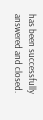has been successfully answered and closed.